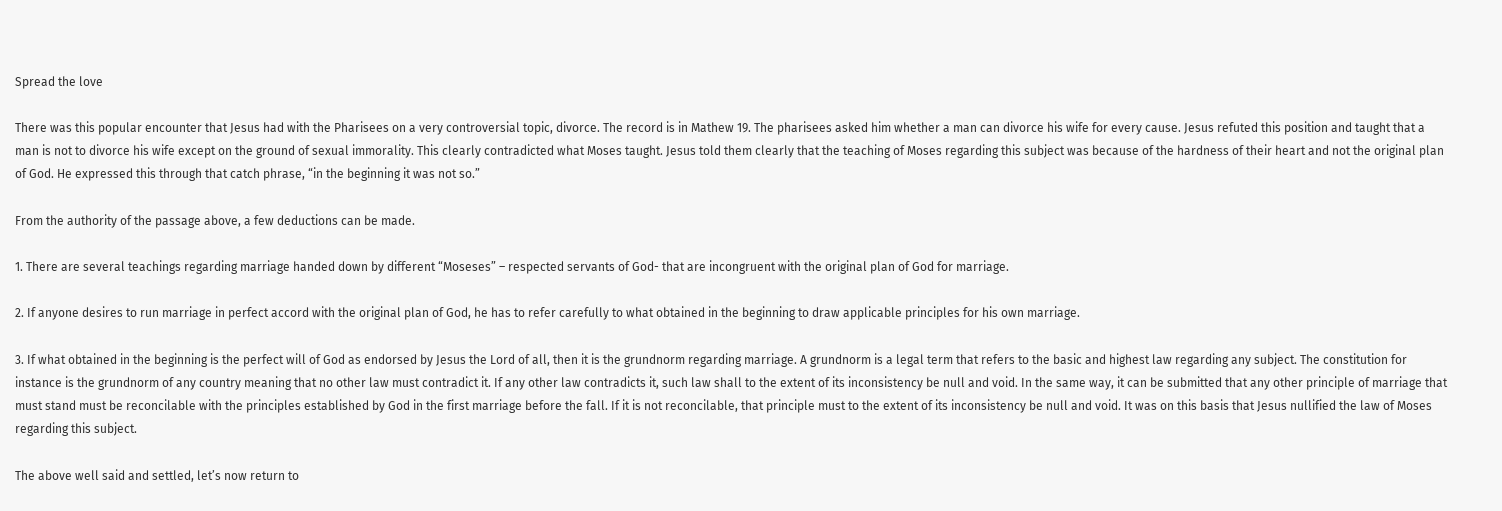Spread the love

There was this popular encounter that Jesus had with the Pharisees on a very controversial topic, divorce. The record is in Mathew 19. The pharisees asked him whether a man can divorce his wife for every cause. Jesus refuted this position and taught that a man is not to divorce his wife except on the ground of sexual immorality. This clearly contradicted what Moses taught. Jesus told them clearly that the teaching of Moses regarding this subject was because of the hardness of their heart and not the original plan of God. He expressed this through that catch phrase, “in the beginning it was not so.”

From the authority of the passage above, a few deductions can be made.

1. There are several teachings regarding marriage handed down by different “Moseses” – respected servants of God- that are incongruent with the original plan of God for marriage.

2. If anyone desires to run marriage in perfect accord with the original plan of God, he has to refer carefully to what obtained in the beginning to draw applicable principles for his own marriage.

3. If what obtained in the beginning is the perfect will of God as endorsed by Jesus the Lord of all, then it is the grundnorm regarding marriage. A grundnorm is a legal term that refers to the basic and highest law regarding any subject. The constitution for instance is the grundnorm of any country meaning that no other law must contradict it. If any other law contradicts it, such law shall to the extent of its inconsistency be null and void. In the same way, it can be submitted that any other principle of marriage that must stand must be reconcilable with the principles established by God in the first marriage before the fall. If it is not reconcilable, that principle must to the extent of its inconsistency be null and void. It was on this basis that Jesus nullified the law of Moses regarding this subject.

The above well said and settled, let’s now return to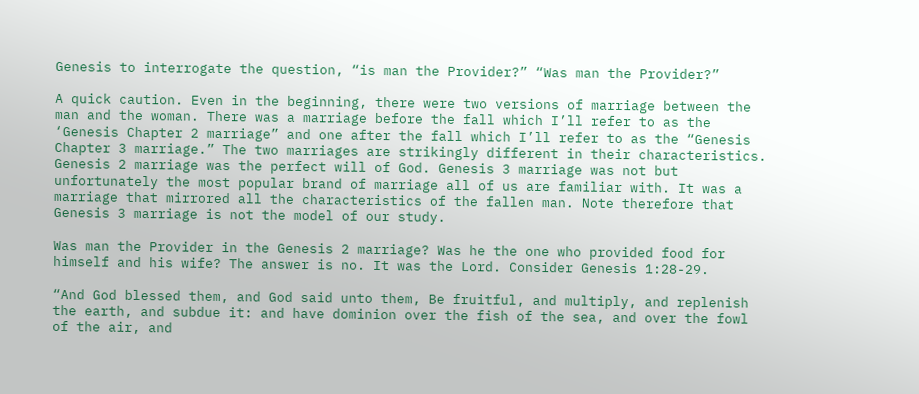Genesis to interrogate the question, “is man the Provider?” “Was man the Provider?”

A quick caution. Even in the beginning, there were two versions of marriage between the man and the woman. There was a marriage before the fall which I’ll refer to as the ‘Genesis Chapter 2 marriage” and one after the fall which I’ll refer to as the “Genesis Chapter 3 marriage.” The two marriages are strikingly different in their characteristics. Genesis 2 marriage was the perfect will of God. Genesis 3 marriage was not but unfortunately the most popular brand of marriage all of us are familiar with. It was a marriage that mirrored all the characteristics of the fallen man. Note therefore that Genesis 3 marriage is not the model of our study.

Was man the Provider in the Genesis 2 marriage? Was he the one who provided food for himself and his wife? The answer is no. It was the Lord. Consider Genesis 1:28-29.

“And God blessed them, and God said unto them, Be fruitful, and multiply, and replenish the earth, and subdue it: and have dominion over the fish of the sea, and over the fowl of the air, and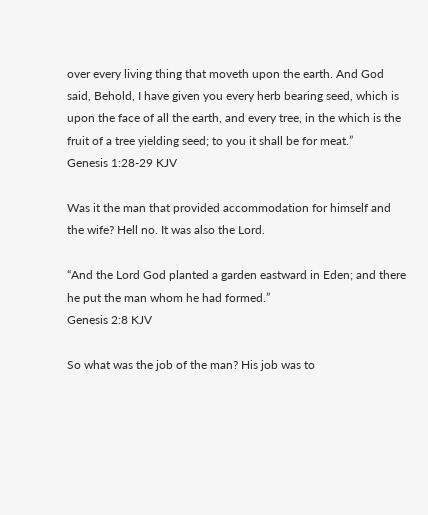over every living thing that moveth upon the earth. And God said, Behold, I have given you every herb bearing seed, which is upon the face of all the earth, and every tree, in the which is the fruit of a tree yielding seed; to you it shall be for meat.”
Genesis 1:28-29 KJV

Was it the man that provided accommodation for himself and the wife? Hell no. It was also the Lord.

“And the Lord God planted a garden eastward in Eden; and there he put the man whom he had formed.”
Genesis 2:8 KJV

So what was the job of the man? His job was to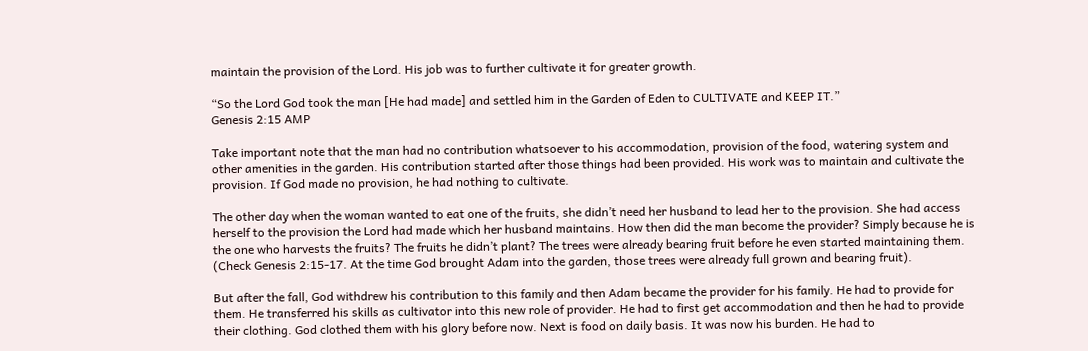maintain the provision of the Lord. His job was to further cultivate it for greater growth.

“So the Lord God took the man [He had made] and settled him in the Garden of Eden to CULTIVATE and KEEP IT.”
Genesis 2:15 AMP

Take important note that the man had no contribution whatsoever to his accommodation, provision of the food, watering system and other amenities in the garden. His contribution started after those things had been provided. His work was to maintain and cultivate the provision. If God made no provision, he had nothing to cultivate.

The other day when the woman wanted to eat one of the fruits, she didn’t need her husband to lead her to the provision. She had access herself to the provision the Lord had made which her husband maintains. How then did the man become the provider? Simply because he is the one who harvests the fruits? The fruits he didn’t plant? The trees were already bearing fruit before he even started maintaining them. (Check Genesis 2:15-17. At the time God brought Adam into the garden, those trees were already full grown and bearing fruit).

But after the fall, God withdrew his contribution to this family and then Adam became the provider for his family. He had to provide for them. He transferred his skills as cultivator into this new role of provider. He had to first get accommodation and then he had to provide their clothing. God clothed them with his glory before now. Next is food on daily basis. It was now his burden. He had to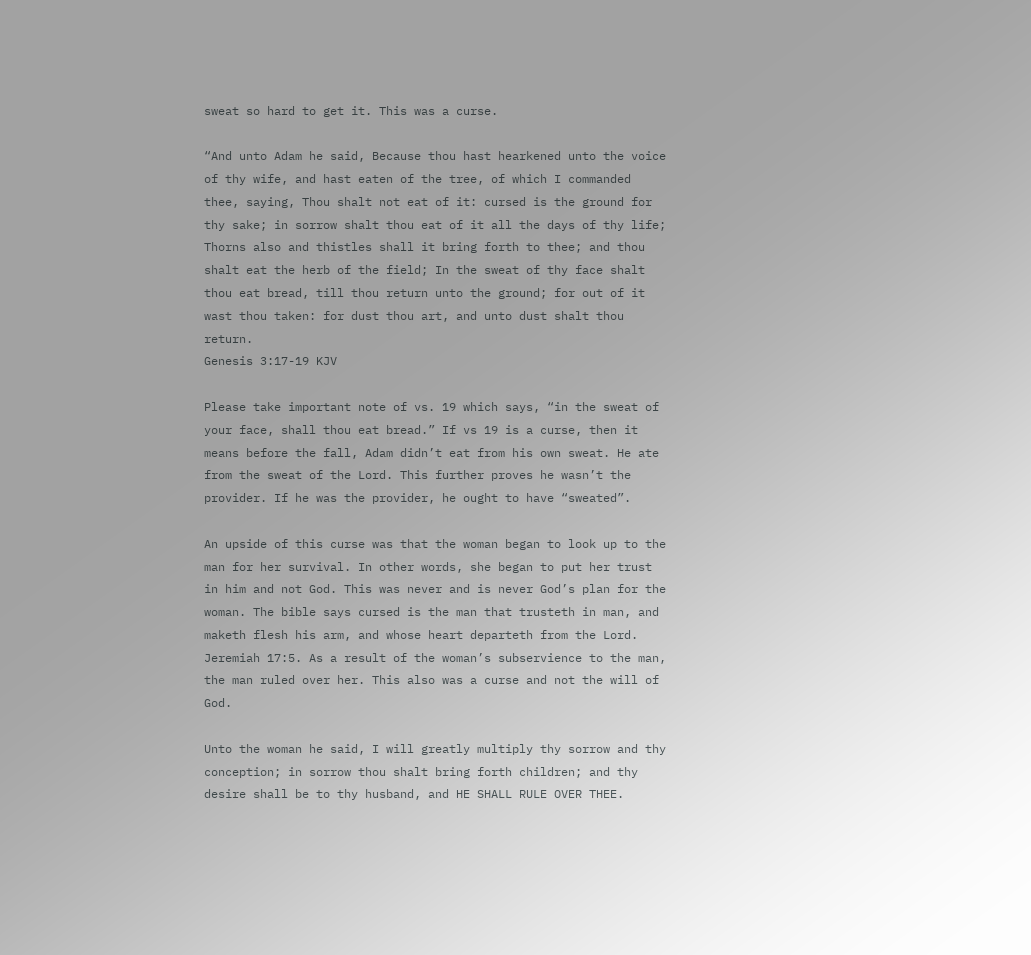sweat so hard to get it. This was a curse.

“And unto Adam he said, Because thou hast hearkened unto the voice of thy wife, and hast eaten of the tree, of which I commanded thee, saying, Thou shalt not eat of it: cursed is the ground for thy sake; in sorrow shalt thou eat of it all the days of thy life; Thorns also and thistles shall it bring forth to thee; and thou shalt eat the herb of the field; In the sweat of thy face shalt thou eat bread, till thou return unto the ground; for out of it wast thou taken: for dust thou art, and unto dust shalt thou return.
Genesis 3:17-19 KJV

Please take important note of vs. 19 which says, “in the sweat of your face, shall thou eat bread.” If vs 19 is a curse, then it means before the fall, Adam didn’t eat from his own sweat. He ate from the sweat of the Lord. This further proves he wasn’t the provider. If he was the provider, he ought to have “sweated”.

An upside of this curse was that the woman began to look up to the man for her survival. In other words, she began to put her trust in him and not God. This was never and is never God’s plan for the woman. The bible says cursed is the man that trusteth in man, and maketh flesh his arm, and whose heart departeth from the Lord. Jeremiah 17:5. As a result of the woman’s subservience to the man, the man ruled over her. This also was a curse and not the will of God.

Unto the woman he said, I will greatly multiply thy sorrow and thy conception; in sorrow thou shalt bring forth children; and thy desire shall be to thy husband, and HE SHALL RULE OVER THEE.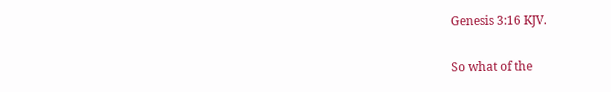Genesis 3:16 KJV.

So what of the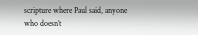scripture where Paul said, anyone who doesn’t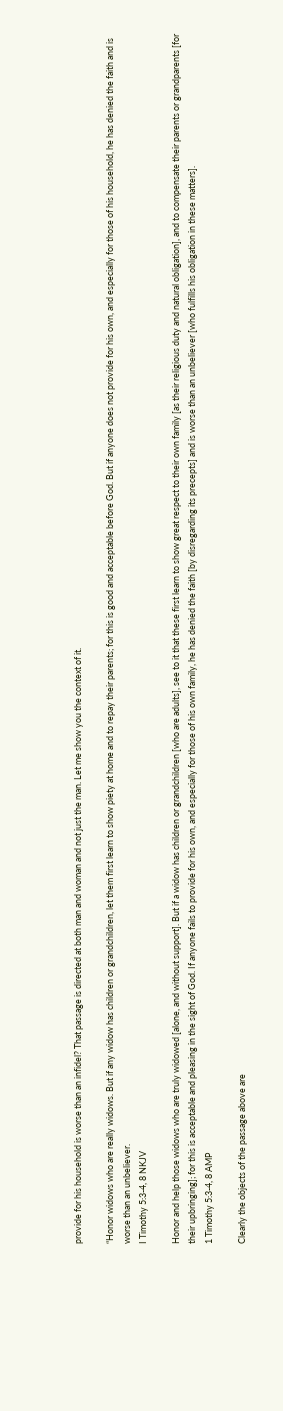provide for his household is worse than an infidel? That passage is directed at both man and woman and not just the man. Let me show you the context of it.

“Honor widows who are really widows. But if any widow has children or grandchildren, let them first learn to show piety at home and to repay their parents; for this is good and acceptable before God. But if anyone does not provide for his own, and especially for those of his household, he has denied the faith and is worse than an unbeliever.
I Timothy 5:3-4, 8 NKJV

Honor and help those widows who are truly widowed [alone, and without support]. But if a widow has children or grandchildren [who are adults], see to it that these first learn to show great respect to their own family [as their religious duty and natural obligation], and to compensate their parents or grandparents [for their upbringing]; for this is acceptable and pleasing in the sight of God. If anyone fails to provide for his own, and especially for those of his own family, he has denied the faith [by disregarding its precepts] and is worse than an unbeliever [who fulfills his obligation in these matters].
1 Timothy 5:3-4, 8 AMP

Clearly the objects of the passage above are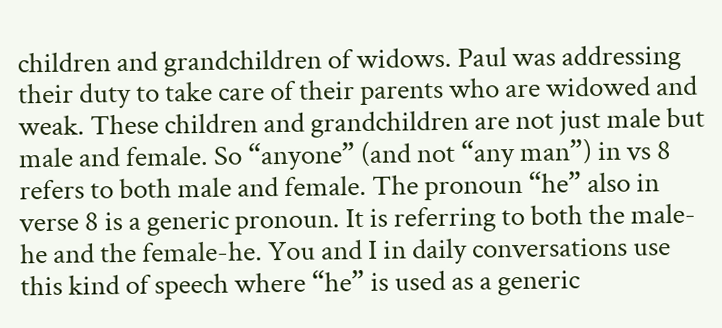children and grandchildren of widows. Paul was addressing their duty to take care of their parents who are widowed and weak. These children and grandchildren are not just male but male and female. So “anyone” (and not “any man”) in vs 8 refers to both male and female. The pronoun “he” also in verse 8 is a generic pronoun. It is referring to both the male-he and the female-he. You and I in daily conversations use this kind of speech where “he” is used as a generic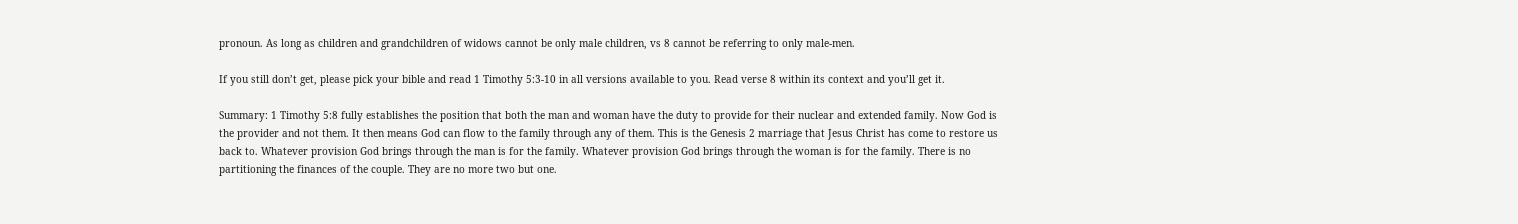pronoun. As long as children and grandchildren of widows cannot be only male children, vs 8 cannot be referring to only male-men.

If you still don’t get, please pick your bible and read 1 Timothy 5:3-10 in all versions available to you. Read verse 8 within its context and you’ll get it.

Summary: 1 Timothy 5:8 fully establishes the position that both the man and woman have the duty to provide for their nuclear and extended family. Now God is the provider and not them. It then means God can flow to the family through any of them. This is the Genesis 2 marriage that Jesus Christ has come to restore us back to. Whatever provision God brings through the man is for the family. Whatever provision God brings through the woman is for the family. There is no partitioning the finances of the couple. They are no more two but one.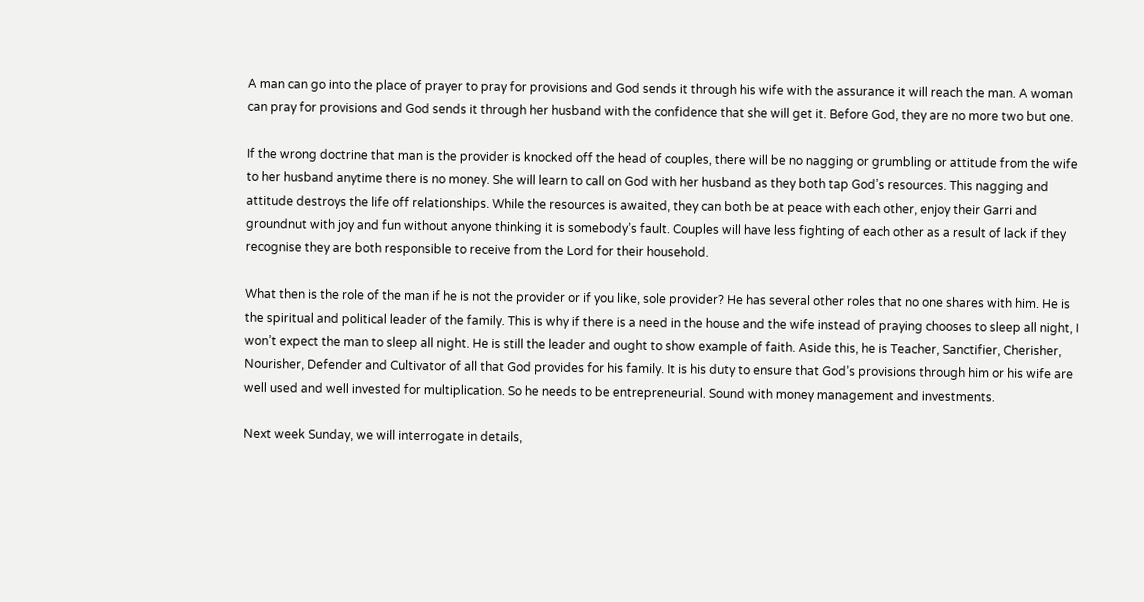A man can go into the place of prayer to pray for provisions and God sends it through his wife with the assurance it will reach the man. A woman can pray for provisions and God sends it through her husband with the confidence that she will get it. Before God, they are no more two but one.

If the wrong doctrine that man is the provider is knocked off the head of couples, there will be no nagging or grumbling or attitude from the wife to her husband anytime there is no money. She will learn to call on God with her husband as they both tap God’s resources. This nagging and attitude destroys the life off relationships. While the resources is awaited, they can both be at peace with each other, enjoy their Garri and groundnut with joy and fun without anyone thinking it is somebody’s fault. Couples will have less fighting of each other as a result of lack if they recognise they are both responsible to receive from the Lord for their household.

What then is the role of the man if he is not the provider or if you like, sole provider? He has several other roles that no one shares with him. He is the spiritual and political leader of the family. This is why if there is a need in the house and the wife instead of praying chooses to sleep all night, I won’t expect the man to sleep all night. He is still the leader and ought to show example of faith. Aside this, he is Teacher, Sanctifier, Cherisher, Nourisher, Defender and Cultivator of all that God provides for his family. It is his duty to ensure that God’s provisions through him or his wife are well used and well invested for multiplication. So he needs to be entrepreneurial. Sound with money management and investments.

Next week Sunday, we will interrogate in details,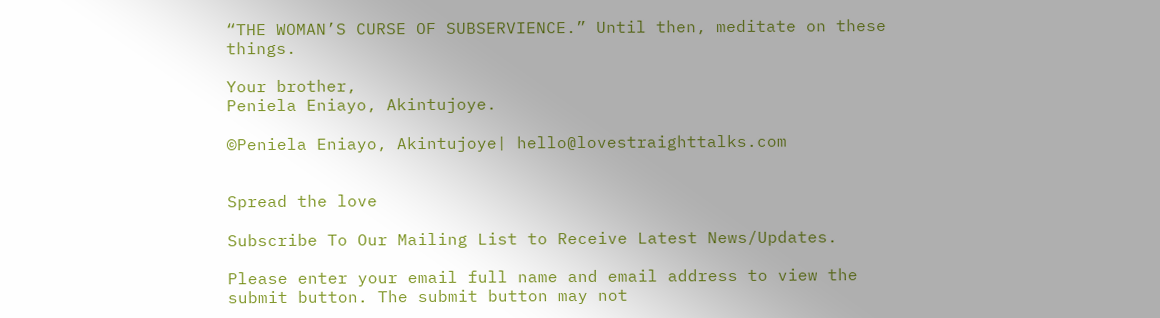“THE WOMAN’S CURSE OF SUBSERVIENCE.” Until then, meditate on these things.

Your brother,
Peniela Eniayo, Akintujoye.

©Peniela Eniayo, Akintujoye| hello@lovestraighttalks.com


Spread the love

Subscribe To Our Mailing List to Receive Latest News/Updates.

Please enter your email full name and email address to view the submit button. The submit button may not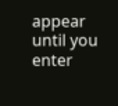appear until you enter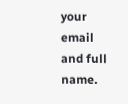your email and full name.